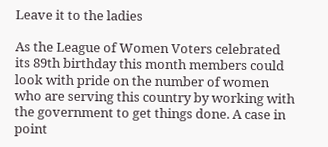Leave it to the ladies

As the League of Women Voters celebrated its 89th birthday this month members could look with pride on the number of women who are serving this country by working with the government to get things done. A case in point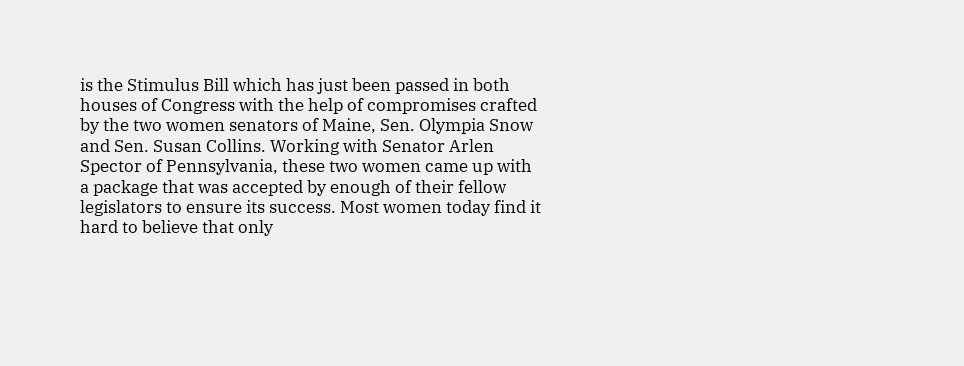is the Stimulus Bill which has just been passed in both houses of Congress with the help of compromises crafted by the two women senators of Maine, Sen. Olympia Snow and Sen. Susan Collins. Working with Senator Arlen Spector of Pennsylvania, these two women came up with a package that was accepted by enough of their fellow legislators to ensure its success. Most women today find it hard to believe that only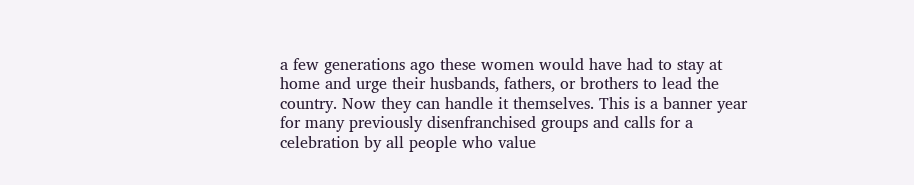a few generations ago these women would have had to stay at home and urge their husbands, fathers, or brothers to lead the country. Now they can handle it themselves. This is a banner year for many previously disenfranchised groups and calls for a celebration by all people who value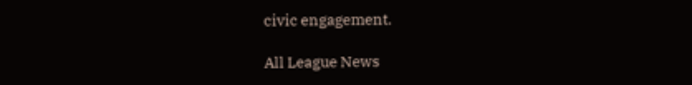civic engagement.

All League News